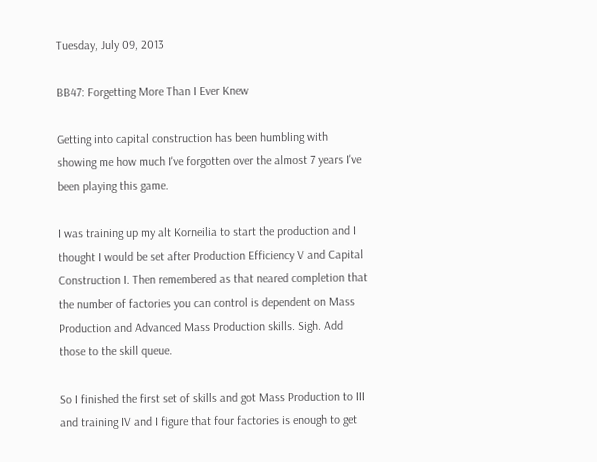Tuesday, July 09, 2013

BB47: Forgetting More Than I Ever Knew

Getting into capital construction has been humbling with showing me how much I've forgotten over the almost 7 years I've been playing this game.

I was training up my alt Korneilia to start the production and I thought I would be set after Production Efficiency V and Capital Construction I. Then remembered as that neared completion that the number of factories you can control is dependent on Mass Production and Advanced Mass Production skills. Sigh. Add those to the skill queue.

So I finished the first set of skills and got Mass Production to III and training IV and I figure that four factories is enough to get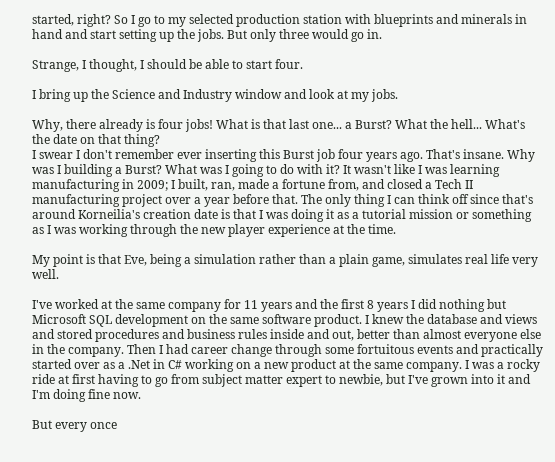started, right? So I go to my selected production station with blueprints and minerals in hand and start setting up the jobs. But only three would go in.

Strange, I thought, I should be able to start four.

I bring up the Science and Industry window and look at my jobs.

Why, there already is four jobs! What is that last one... a Burst? What the hell... What's the date on that thing?
I swear I don't remember ever inserting this Burst job four years ago. That's insane. Why was I building a Burst? What was I going to do with it? It wasn't like I was learning manufacturing in 2009; I built, ran, made a fortune from, and closed a Tech II manufacturing project over a year before that. The only thing I can think off since that's around Korneilia's creation date is that I was doing it as a tutorial mission or something as I was working through the new player experience at the time.

My point is that Eve, being a simulation rather than a plain game, simulates real life very well.

I've worked at the same company for 11 years and the first 8 years I did nothing but Microsoft SQL development on the same software product. I knew the database and views and stored procedures and business rules inside and out, better than almost everyone else in the company. Then I had career change through some fortuitous events and practically started over as a .Net in C# working on a new product at the same company. I was a rocky ride at first having to go from subject matter expert to newbie, but I've grown into it and I'm doing fine now.

But every once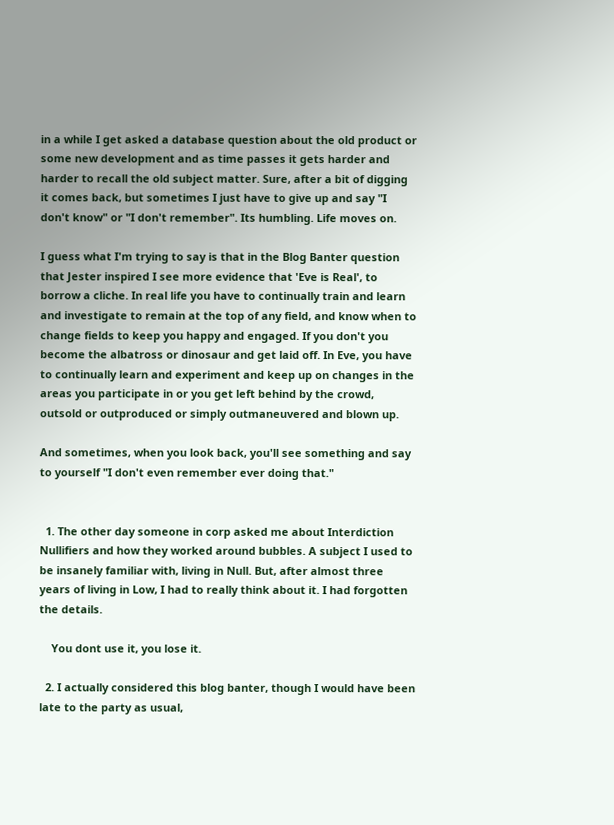in a while I get asked a database question about the old product or some new development and as time passes it gets harder and harder to recall the old subject matter. Sure, after a bit of digging it comes back, but sometimes I just have to give up and say "I don't know" or "I don't remember". Its humbling. Life moves on.

I guess what I'm trying to say is that in the Blog Banter question that Jester inspired I see more evidence that 'Eve is Real', to borrow a cliche. In real life you have to continually train and learn and investigate to remain at the top of any field, and know when to change fields to keep you happy and engaged. If you don't you become the albatross or dinosaur and get laid off. In Eve, you have to continually learn and experiment and keep up on changes in the areas you participate in or you get left behind by the crowd, outsold or outproduced or simply outmaneuvered and blown up.

And sometimes, when you look back, you'll see something and say to yourself "I don't even remember ever doing that."


  1. The other day someone in corp asked me about Interdiction Nullifiers and how they worked around bubbles. A subject I used to be insanely familiar with, living in Null. But, after almost three years of living in Low, I had to really think about it. I had forgotten the details.

    You dont use it, you lose it.

  2. I actually considered this blog banter, though I would have been late to the party as usual,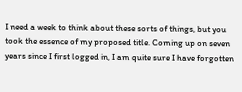I need a week to think about these sorts of things, but you took the essence of my proposed title. Coming up on seven years since I first logged in, I am quite sure I have forgotten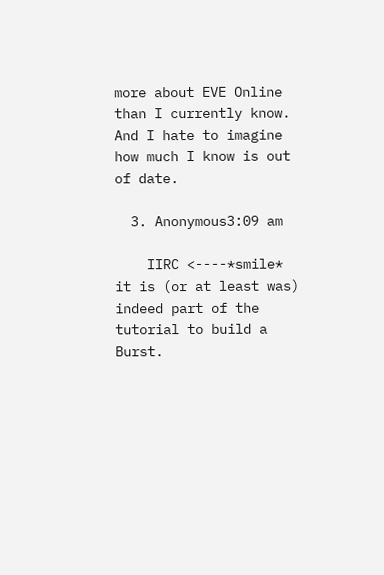more about EVE Online than I currently know. And I hate to imagine how much I know is out of date.

  3. Anonymous3:09 am

    IIRC <----*smile* it is (or at least was) indeed part of the tutorial to build a Burst.